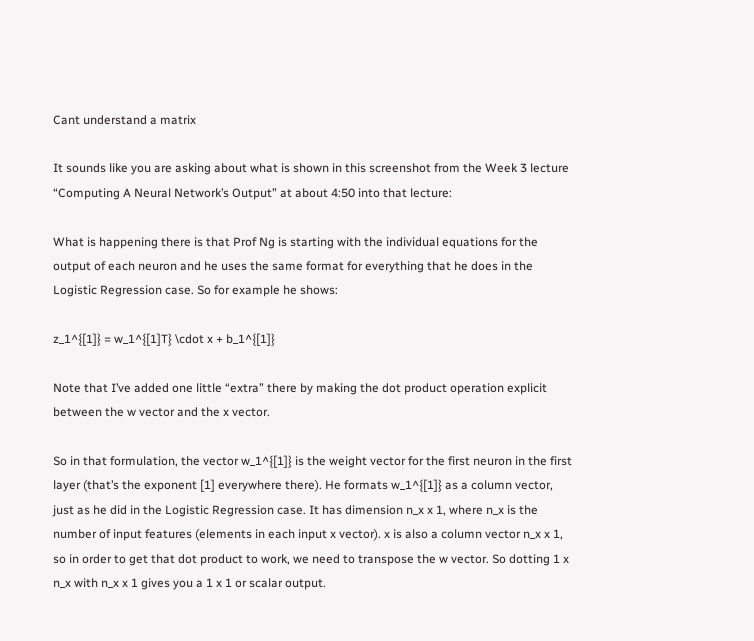Cant understand a matrix

It sounds like you are asking about what is shown in this screenshot from the Week 3 lecture “Computing A Neural Network’s Output” at about 4:50 into that lecture:

What is happening there is that Prof Ng is starting with the individual equations for the output of each neuron and he uses the same format for everything that he does in the Logistic Regression case. So for example he shows:

z_1^{[1]} = w_1^{[1]T} \cdot x + b_1^{[1]}

Note that I’ve added one little “extra” there by making the dot product operation explicit between the w vector and the x vector.

So in that formulation, the vector w_1^{[1]} is the weight vector for the first neuron in the first layer (that’s the exponent [1] everywhere there). He formats w_1^{[1]} as a column vector, just as he did in the Logistic Regression case. It has dimension n_x x 1, where n_x is the number of input features (elements in each input x vector). x is also a column vector n_x x 1, so in order to get that dot product to work, we need to transpose the w vector. So dotting 1 x n_x with n_x x 1 gives you a 1 x 1 or scalar output.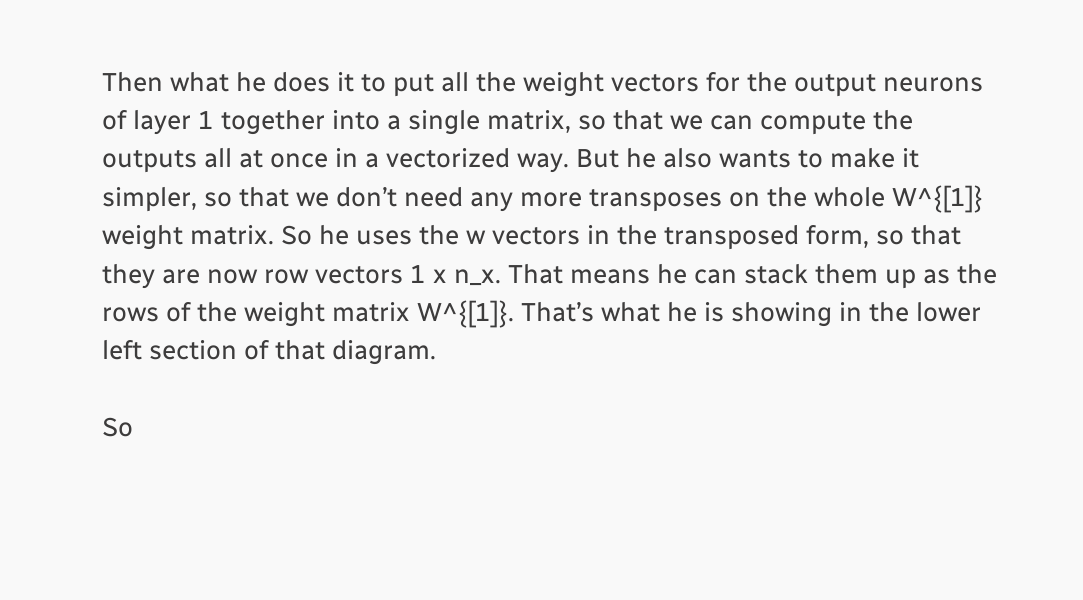Then what he does it to put all the weight vectors for the output neurons of layer 1 together into a single matrix, so that we can compute the outputs all at once in a vectorized way. But he also wants to make it simpler, so that we don’t need any more transposes on the whole W^{[1]} weight matrix. So he uses the w vectors in the transposed form, so that they are now row vectors 1 x n_x. That means he can stack them up as the rows of the weight matrix W^{[1]}. That’s what he is showing in the lower left section of that diagram.

So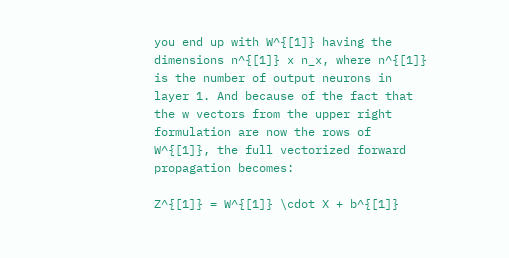you end up with W^{[1]} having the dimensions n^{[1]} x n_x, where n^{[1]} is the number of output neurons in layer 1. And because of the fact that the w vectors from the upper right formulation are now the rows of W^{[1]}, the full vectorized forward propagation becomes:

Z^{[1]} = W^{[1]} \cdot X + b^{[1]}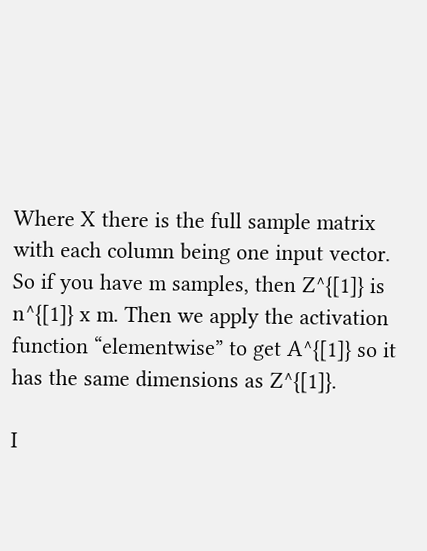Where X there is the full sample matrix with each column being one input vector. So if you have m samples, then Z^{[1]} is n^{[1]} x m. Then we apply the activation function “elementwise” to get A^{[1]} so it has the same dimensions as Z^{[1]}.

I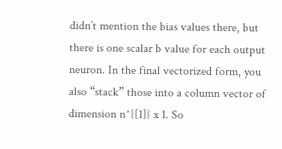didn’t mention the bias values there, but there is one scalar b value for each output neuron. In the final vectorized form, you also “stack” those into a column vector of dimension n^{[1]} x 1. So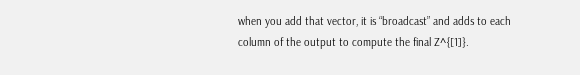when you add that vector, it is “broadcast” and adds to each column of the output to compute the final Z^{[1]}.